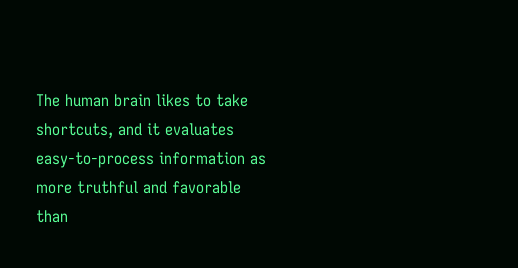The human brain likes to take shortcuts, and it evaluates easy-to-process information as more truthful and favorable than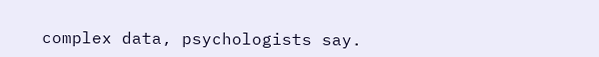complex data, psychologists say.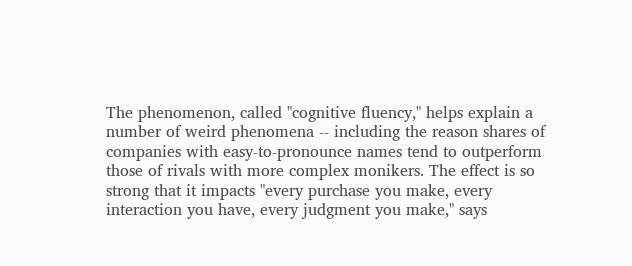The phenomenon, called "cognitive fluency," helps explain a number of weird phenomena -- including the reason shares of companies with easy-to-pronounce names tend to outperform those of rivals with more complex monikers. The effect is so strong that it impacts "every purchase you make, every interaction you have, every judgment you make," says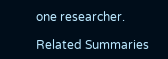one researcher.

Related Summaries